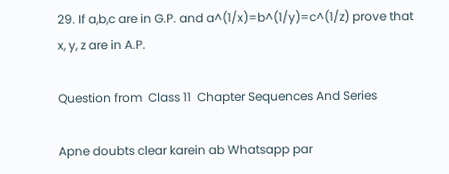29. If a,b,c are in G.P. and a^(1/x)=b^(1/y)=c^(1/z) prove that x, y, z are in A.P.

Question from  Class 11  Chapter Sequences And Series

Apne doubts clear karein ab Whatsapp par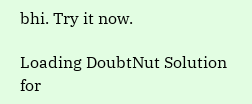bhi. Try it now.

Loading DoubtNut Solution for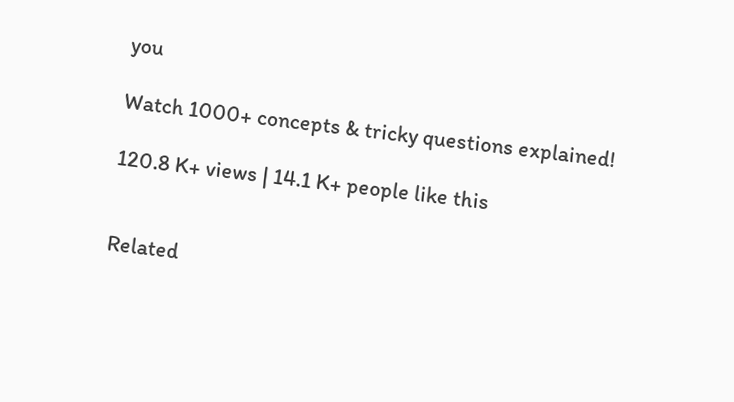you

Watch 1000+ concepts & tricky questions explained!

120.8 K+ views | 14.1 K+ people like this


Related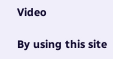Video

By using this site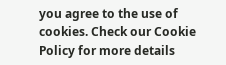you agree to the use of cookies. Check our Cookie Policy for more details